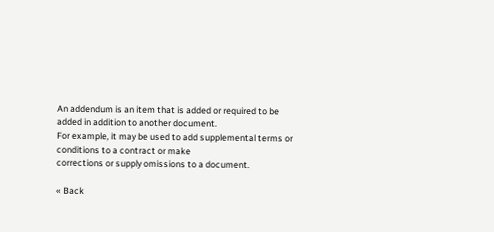An addendum is an item that is added or required to be added in addition to another document.
For example, it may be used to add supplemental terms or conditions to a contract or make
corrections or supply omissions to a document.

« Back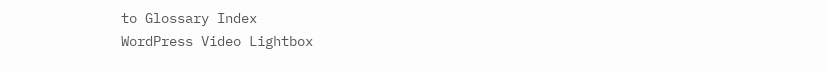to Glossary Index
WordPress Video Lightbox